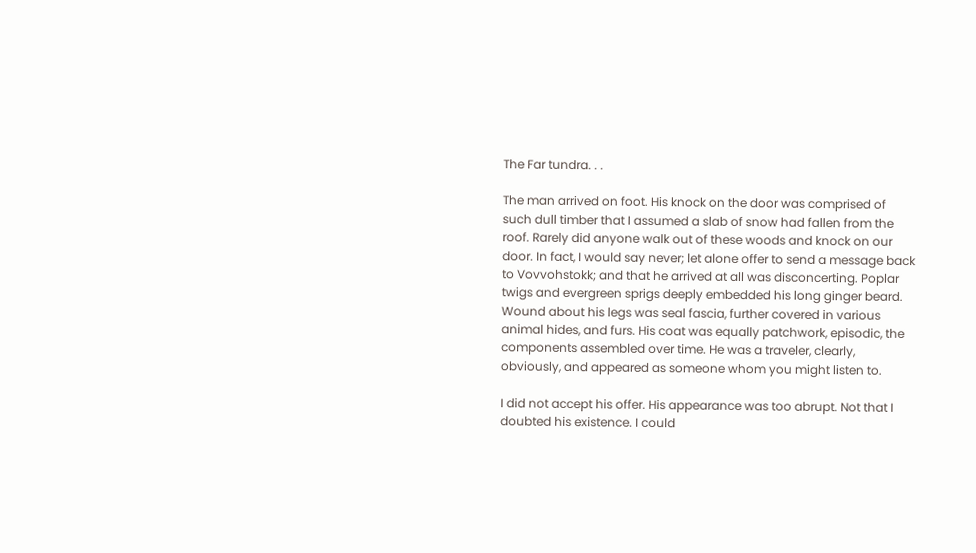The Far tundra. . .

The man arrived on foot. His knock on the door was comprised of such dull timber that I assumed a slab of snow had fallen from the roof. Rarely did anyone walk out of these woods and knock on our door. In fact, I would say never; let alone offer to send a message back to Vovvohstokk; and that he arrived at all was disconcerting. Poplar twigs and evergreen sprigs deeply embedded his long ginger beard. Wound about his legs was seal fascia, further covered in various animal hides, and furs. His coat was equally patchwork, episodic, the components assembled over time. He was a traveler, clearly, obviously, and appeared as someone whom you might listen to.

I did not accept his offer. His appearance was too abrupt. Not that I doubted his existence. I could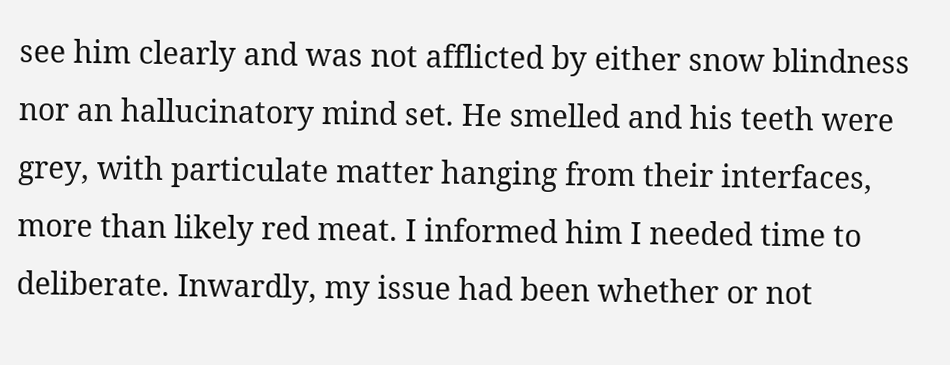see him clearly and was not afflicted by either snow blindness nor an hallucinatory mind set. He smelled and his teeth were grey, with particulate matter hanging from their interfaces, more than likely red meat. I informed him I needed time to deliberate. Inwardly, my issue had been whether or not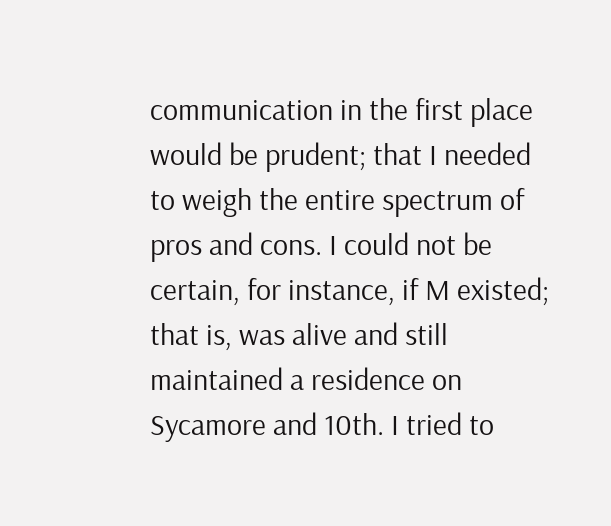communication in the first place would be prudent; that I needed to weigh the entire spectrum of pros and cons. I could not be certain, for instance, if M existed; that is, was alive and still maintained a residence on Sycamore and 10th. I tried to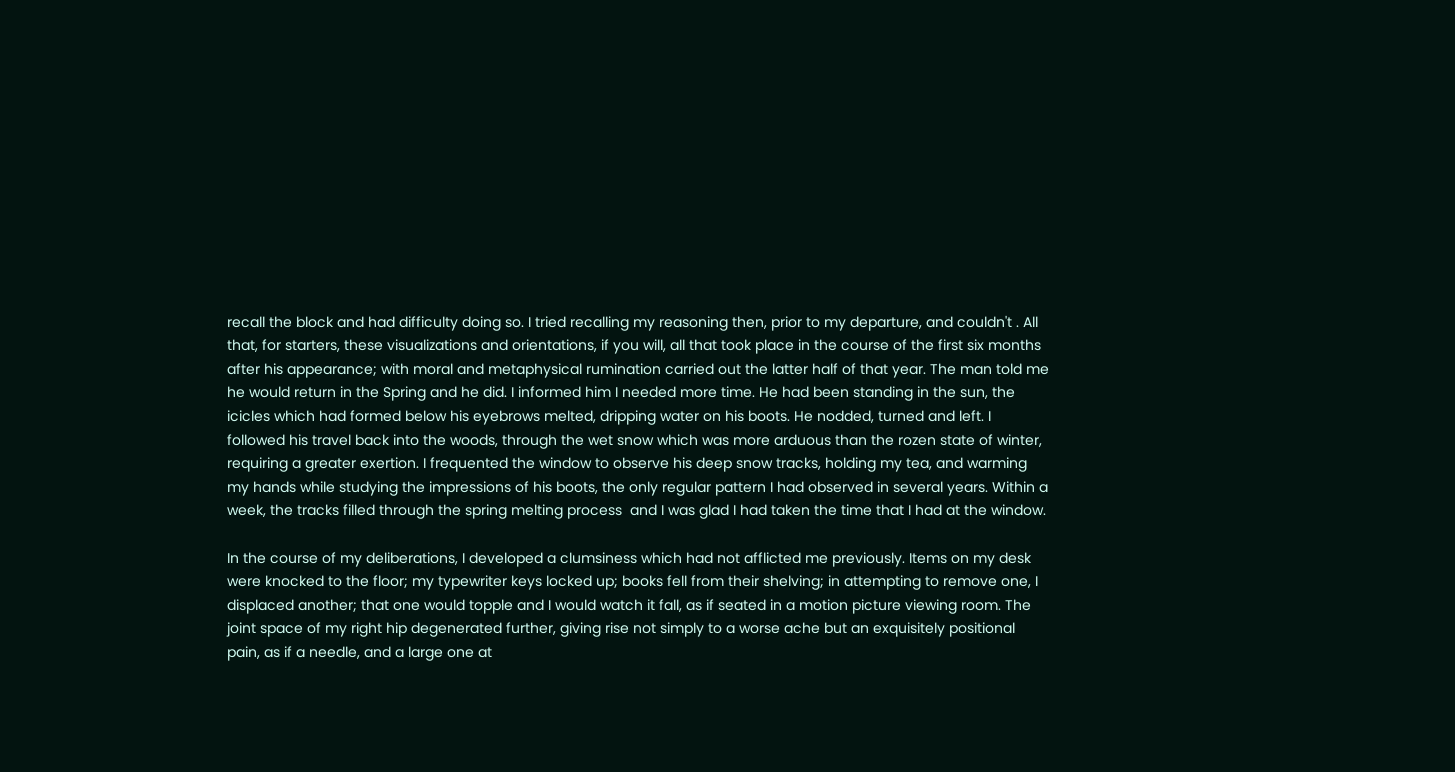recall the block and had difficulty doing so. I tried recalling my reasoning then, prior to my departure, and couldn't . All that, for starters, these visualizations and orientations, if you will, all that took place in the course of the first six months after his appearance; with moral and metaphysical rumination carried out the latter half of that year. The man told me he would return in the Spring and he did. I informed him I needed more time. He had been standing in the sun, the icicles which had formed below his eyebrows melted, dripping water on his boots. He nodded, turned and left. I followed his travel back into the woods, through the wet snow which was more arduous than the rozen state of winter, requiring a greater exertion. I frequented the window to observe his deep snow tracks, holding my tea, and warming my hands while studying the impressions of his boots, the only regular pattern I had observed in several years. Within a week, the tracks filled through the spring melting process  and I was glad I had taken the time that I had at the window.

In the course of my deliberations, I developed a clumsiness which had not afflicted me previously. Items on my desk were knocked to the floor; my typewriter keys locked up; books fell from their shelving; in attempting to remove one, I displaced another; that one would topple and I would watch it fall, as if seated in a motion picture viewing room. The joint space of my right hip degenerated further, giving rise not simply to a worse ache but an exquisitely positional pain, as if a needle, and a large one at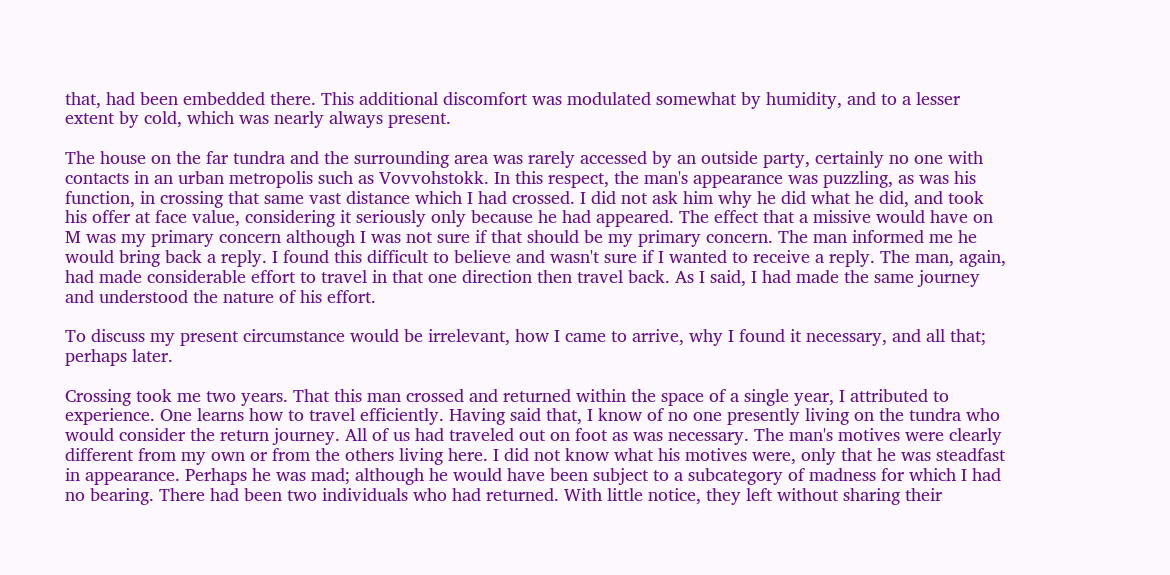that, had been embedded there. This additional discomfort was modulated somewhat by humidity, and to a lesser extent by cold, which was nearly always present.

The house on the far tundra and the surrounding area was rarely accessed by an outside party, certainly no one with contacts in an urban metropolis such as Vovvohstokk. In this respect, the man's appearance was puzzling, as was his function, in crossing that same vast distance which I had crossed. I did not ask him why he did what he did, and took his offer at face value, considering it seriously only because he had appeared. The effect that a missive would have on M was my primary concern although I was not sure if that should be my primary concern. The man informed me he would bring back a reply. I found this difficult to believe and wasn't sure if I wanted to receive a reply. The man, again, had made considerable effort to travel in that one direction then travel back. As I said, I had made the same journey and understood the nature of his effort.

To discuss my present circumstance would be irrelevant, how I came to arrive, why I found it necessary, and all that; perhaps later.

Crossing took me two years. That this man crossed and returned within the space of a single year, I attributed to experience. One learns how to travel efficiently. Having said that, I know of no one presently living on the tundra who would consider the return journey. All of us had traveled out on foot as was necessary. The man's motives were clearly different from my own or from the others living here. I did not know what his motives were, only that he was steadfast in appearance. Perhaps he was mad; although he would have been subject to a subcategory of madness for which I had no bearing. There had been two individuals who had returned. With little notice, they left without sharing their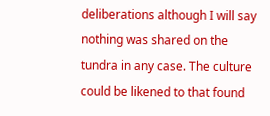deliberations although I will say nothing was shared on the tundra in any case. The culture could be likened to that found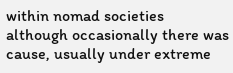within nomad societies although occasionally there was cause, usually under extreme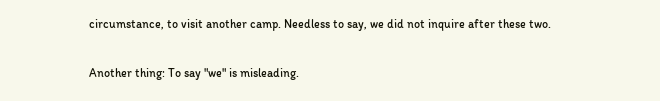circumstance, to visit another camp. Needless to say, we did not inquire after these two.

Another thing: To say "we" is misleading.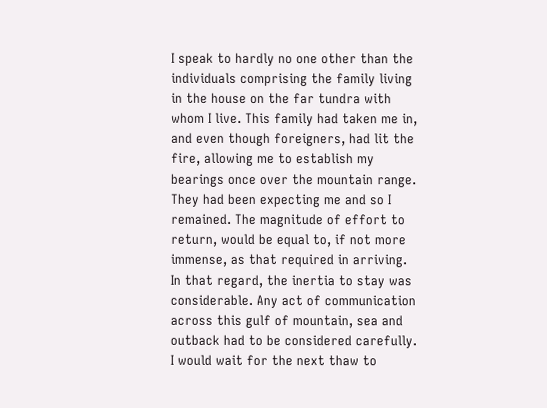I speak to hardly no one other than the individuals comprising the family living in the house on the far tundra with whom I live. This family had taken me in, and even though foreigners, had lit the fire, allowing me to establish my bearings once over the mountain range. They had been expecting me and so I remained. The magnitude of effort to return, would be equal to, if not more immense, as that required in arriving. In that regard, the inertia to stay was considerable. Any act of communication across this gulf of mountain, sea and outback had to be considered carefully. I would wait for the next thaw to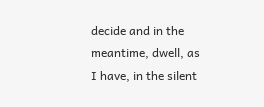decide and in the meantime, dwell, as I have, in the silent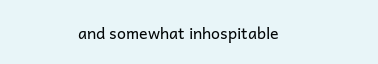and somewhat inhospitable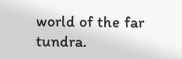world of the far tundra.